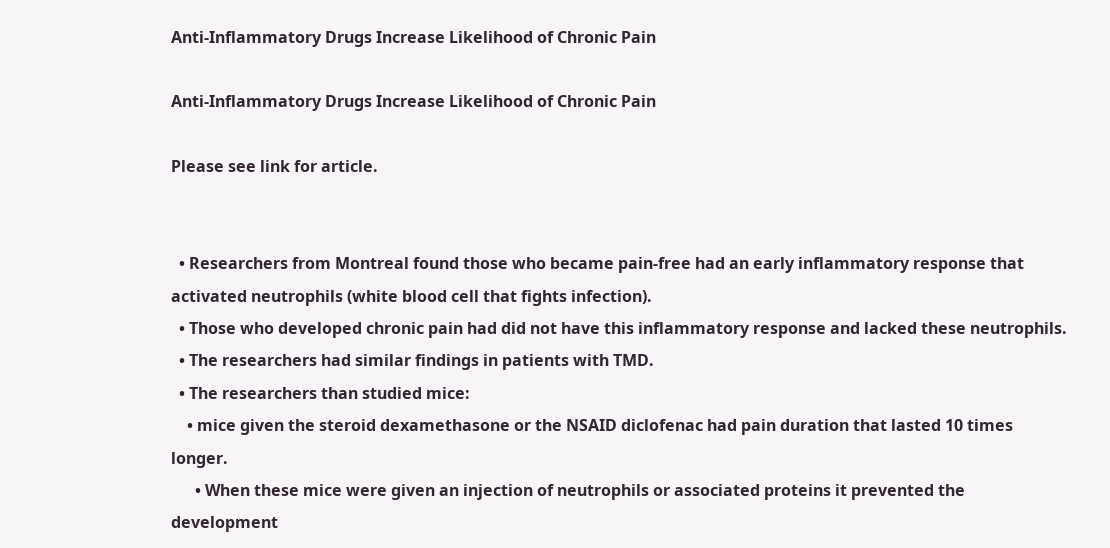Anti-Inflammatory Drugs Increase Likelihood of Chronic Pain

Anti-Inflammatory Drugs Increase Likelihood of Chronic Pain

Please see link for article.


  • Researchers from Montreal found those who became pain-free had an early inflammatory response that activated neutrophils (white blood cell that fights infection).
  • Those who developed chronic pain had did not have this inflammatory response and lacked these neutrophils.
  • The researchers had similar findings in patients with TMD.
  • The researchers than studied mice:
    • mice given the steroid dexamethasone or the NSAID diclofenac had pain duration that lasted 10 times longer.
      • When these mice were given an injection of neutrophils or associated proteins it prevented the development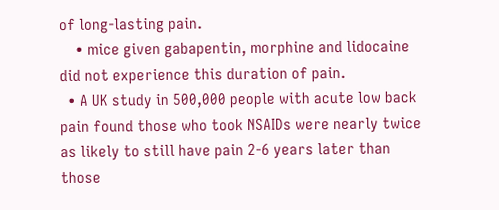of long-lasting pain.
    • mice given gabapentin, morphine and lidocaine did not experience this duration of pain.
  • A UK study in 500,000 people with acute low back pain found those who took NSAIDs were nearly twice as likely to still have pain 2-6 years later than those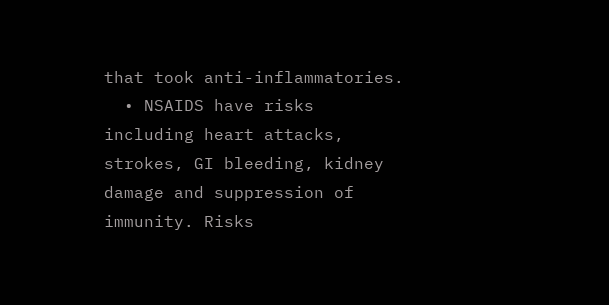that took anti-inflammatories.
  • NSAIDS have risks including heart attacks, strokes, GI bleeding, kidney damage and suppression of immunity. Risks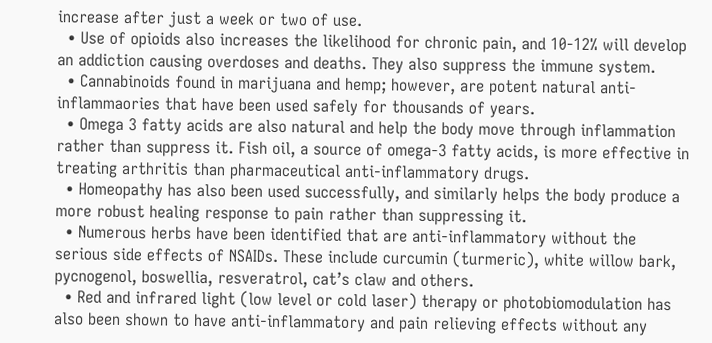increase after just a week or two of use.
  • Use of opioids also increases the likelihood for chronic pain, and 10-12% will develop an addiction causing overdoses and deaths. They also suppress the immune system.
  • Cannabinoids found in marijuana and hemp; however, are potent natural anti-inflammaories that have been used safely for thousands of years.
  • Omega 3 fatty acids are also natural and help the body move through inflammation rather than suppress it. Fish oil, a source of omega-3 fatty acids, is more effective in treating arthritis than pharmaceutical anti-inflammatory drugs.
  • Homeopathy has also been used successfully, and similarly helps the body produce a more robust healing response to pain rather than suppressing it.
  • Numerous herbs have been identified that are anti-inflammatory without the serious side effects of NSAIDs. These include curcumin (turmeric), white willow bark, pycnogenol, boswellia, resveratrol, cat’s claw and others.
  • Red and infrared light (low level or cold laser) therapy or photobiomodulation has also been shown to have anti-inflammatory and pain relieving effects without any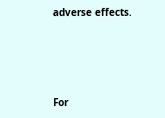adverse effects.




For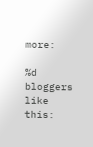more:

%d bloggers like this: